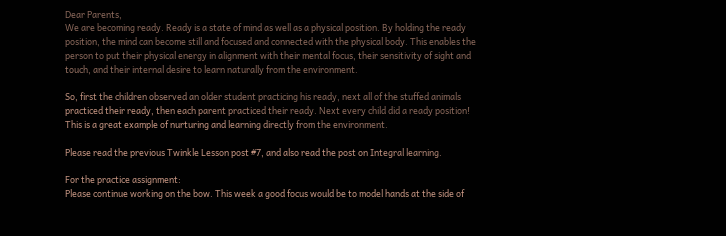Dear Parents,
We are becoming ready. Ready is a state of mind as well as a physical position. By holding the ready position, the mind can become still and focused and connected with the physical body. This enables the person to put their physical energy in alignment with their mental focus, their sensitivity of sight and touch, and their internal desire to learn naturally from the environment.

So, first the children observed an older student practicing his ready, next all of the stuffed animals practiced their ready, then each parent practiced their ready. Next every child did a ready position! This is a great example of nurturing and learning directly from the environment.

Please read the previous Twinkle Lesson post #7, and also read the post on Integral learning.

For the practice assignment:
Please continue working on the bow. This week a good focus would be to model hands at the side of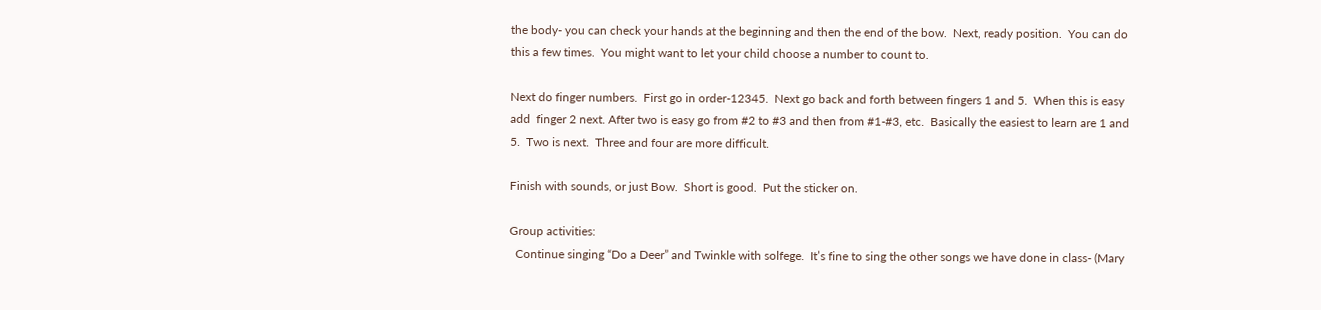the body- you can check your hands at the beginning and then the end of the bow.  Next, ready position.  You can do this a few times.  You might want to let your child choose a number to count to.

Next do finger numbers.  First go in order-12345.  Next go back and forth between fingers 1 and 5.  When this is easy add  finger 2 next. After two is easy go from #2 to #3 and then from #1-#3, etc.  Basically the easiest to learn are 1 and 5.  Two is next.  Three and four are more difficult.

Finish with sounds, or just Bow.  Short is good.  Put the sticker on.

Group activities:
  Continue singing “Do a Deer” and Twinkle with solfege.  It’s fine to sing the other songs we have done in class- (Mary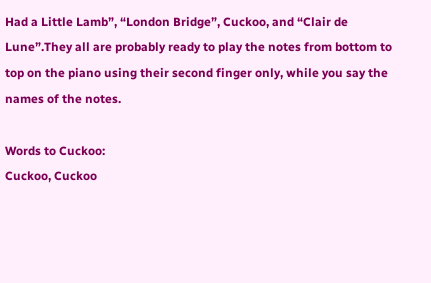Had a Little Lamb”, “London Bridge”, Cuckoo, and “Clair de Lune”.They all are probably ready to play the notes from bottom to top on the piano using their second finger only, while you say the names of the notes.

Words to Cuckoo:
Cuckoo, Cuckoo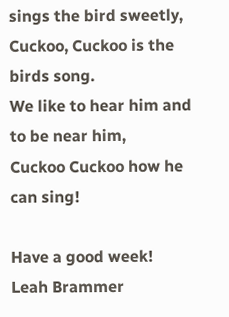sings the bird sweetly,
Cuckoo, Cuckoo is the birds song.
We like to hear him and to be near him,
Cuckoo Cuckoo how he can sing!

Have a good week!
Leah Brammer